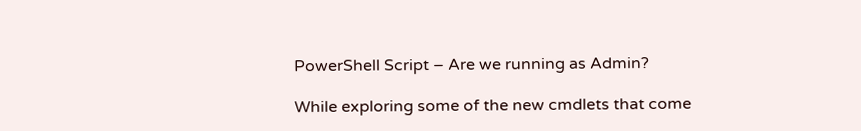PowerShell Script – Are we running as Admin?

While exploring some of the new cmdlets that come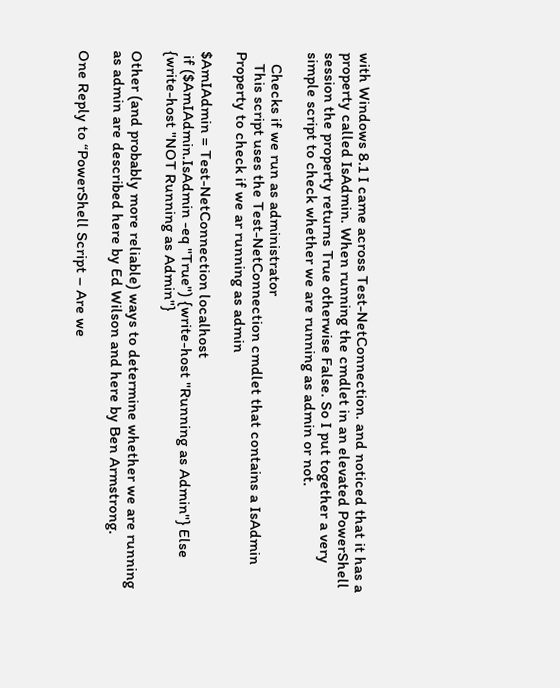with Windows 8.1 I came across Test-NetConnection. and noticed that it has a property called IsAdmin. When running the cmdlet in an elevated PowerShell session the property returns True otherwise False. So I put together a very simple script to check whether we are running as admin or not.

   Checks if we run as administrator
   This script uses the Test-NetConnection cmdlet that contains a IsAdmin Property to check if we ar running as admin

$AmIAdmin = Test-NetConnection localhost
 if ($AmIAdmin.IsAdmin -eq "True") {write-host "Running as Admin"} Else {write-host "NOT Running as Admin"}

Other (and probably more reliable) ways to determine whether we are running as admin are described here by Ed Wilson and here by Ben Armstrong.

One Reply to “PowerShell Script – Are we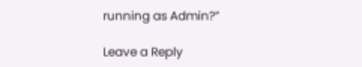running as Admin?”

Leave a Reply